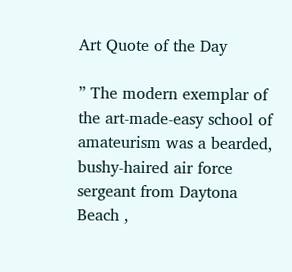Art Quote of the Day

” The modern exemplar of the art-made-easy school of amateurism was a bearded, bushy-haired air force sergeant from Daytona Beach ,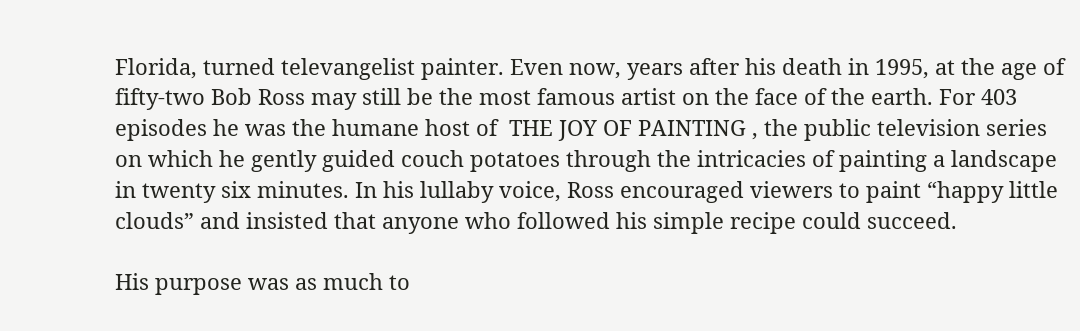Florida, turned televangelist painter. Even now, years after his death in 1995, at the age of fifty-two Bob Ross may still be the most famous artist on the face of the earth. For 403 episodes he was the humane host of  THE JOY OF PAINTING , the public television series on which he gently guided couch potatoes through the intricacies of painting a landscape in twenty six minutes. In his lullaby voice, Ross encouraged viewers to paint “happy little clouds” and insisted that anyone who followed his simple recipe could succeed.

His purpose was as much to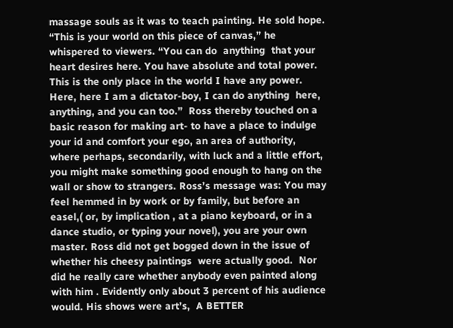massage souls as it was to teach painting. He sold hope. “This is your world on this piece of canvas,” he whispered to viewers. “You can do  anything  that your heart desires here. You have absolute and total power. This is the only place in the world I have any power. Here, here I am a dictator-boy, I can do anything  here, anything, and you can too.”  Ross thereby touched on a basic reason for making art- to have a place to indulge your id and comfort your ego, an area of authority, where perhaps, secondarily, with luck and a little effort, you might make something good enough to hang on the wall or show to strangers. Ross’s message was: You may feel hemmed in by work or by family, but before an easel,( or, by implication , at a piano keyboard, or in a dance studio, or typing your novel), you are your own master. Ross did not get bogged down in the issue of whether his cheesy paintings  were actually good.  Nor did he really care whether anybody even painted along with him . Evidently only about 3 percent of his audience would. His shows were art’s,  A BETTER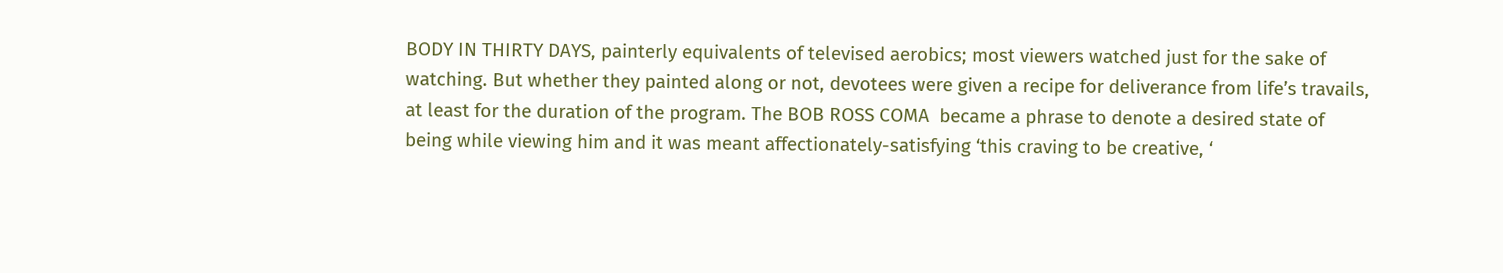BODY IN THIRTY DAYS, painterly equivalents of televised aerobics; most viewers watched just for the sake of watching. But whether they painted along or not, devotees were given a recipe for deliverance from life’s travails, at least for the duration of the program. The BOB ROSS COMA  became a phrase to denote a desired state of being while viewing him and it was meant affectionately-satisfying ‘this craving to be creative, ‘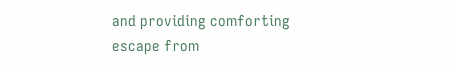and providing comforting escape from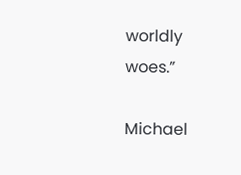worldly woes.”

Michael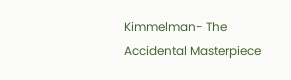Kimmelman- The Accidental Masterpiece